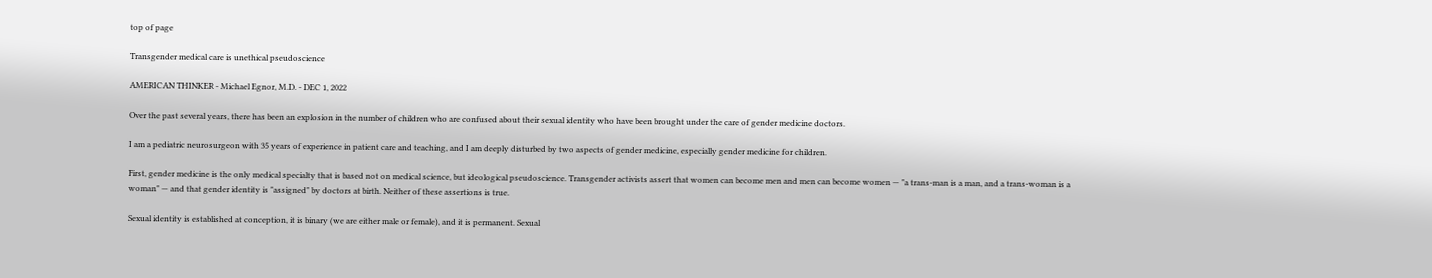top of page

Transgender medical care is unethical pseudoscience

AMERICAN THINKER - Michael Egnor, M.D. - DEC 1, 2022

Over the past several years, there has been an explosion in the number of children who are confused about their sexual identity who have been brought under the care of gender medicine doctors.

I am a pediatric neurosurgeon with 35 years of experience in patient care and teaching, and I am deeply disturbed by two aspects of gender medicine, especially gender medicine for children.

First, gender medicine is the only medical specialty that is based not on medical science, but ideological pseudoscience. Transgender activists assert that women can become men and men can become women — "a trans-man is a man, and a trans-woman is a woman" — and that gender identity is "assigned" by doctors at birth. Neither of these assertions is true.

Sexual identity is established at conception, it is binary (we are either male or female), and it is permanent. Sexual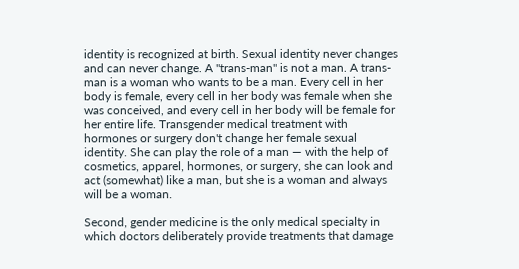identity is recognized at birth. Sexual identity never changes and can never change. A "trans-man" is not a man. A trans-man is a woman who wants to be a man. Every cell in her body is female, every cell in her body was female when she was conceived, and every cell in her body will be female for her entire life. Transgender medical treatment with hormones or surgery don't change her female sexual identity. She can play the role of a man — with the help of cosmetics, apparel, hormones, or surgery, she can look and act (somewhat) like a man, but she is a woman and always will be a woman.

Second, gender medicine is the only medical specialty in which doctors deliberately provide treatments that damage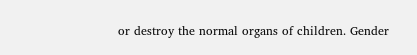or destroy the normal organs of children. Gender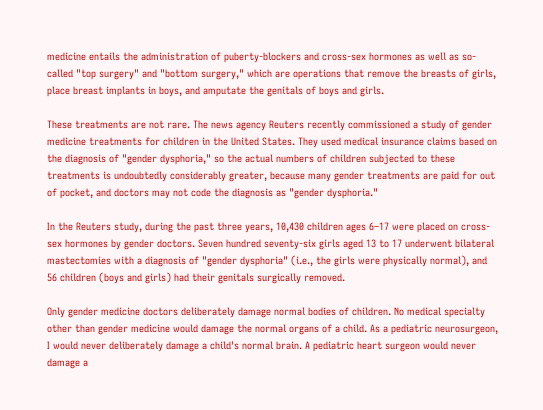medicine entails the administration of puberty-blockers and cross-sex hormones as well as so-called "top surgery" and "bottom surgery," which are operations that remove the breasts of girls, place breast implants in boys, and amputate the genitals of boys and girls.

These treatments are not rare. The news agency Reuters recently commissioned a study of gender medicine treatments for children in the United States. They used medical insurance claims based on the diagnosis of "gender dysphoria," so the actual numbers of children subjected to these treatments is undoubtedly considerably greater, because many gender treatments are paid for out of pocket, and doctors may not code the diagnosis as "gender dysphoria."

In the Reuters study, during the past three years, 10,430 children ages 6–17 were placed on cross-sex hormones by gender doctors. Seven hundred seventy-six girls aged 13 to 17 underwent bilateral mastectomies with a diagnosis of "gender dysphoria" (i.e., the girls were physically normal), and 56 children (boys and girls) had their genitals surgically removed.

Only gender medicine doctors deliberately damage normal bodies of children. No medical specialty other than gender medicine would damage the normal organs of a child. As a pediatric neurosurgeon, I would never deliberately damage a child's normal brain. A pediatric heart surgeon would never damage a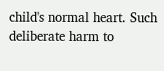child's normal heart. Such deliberate harm to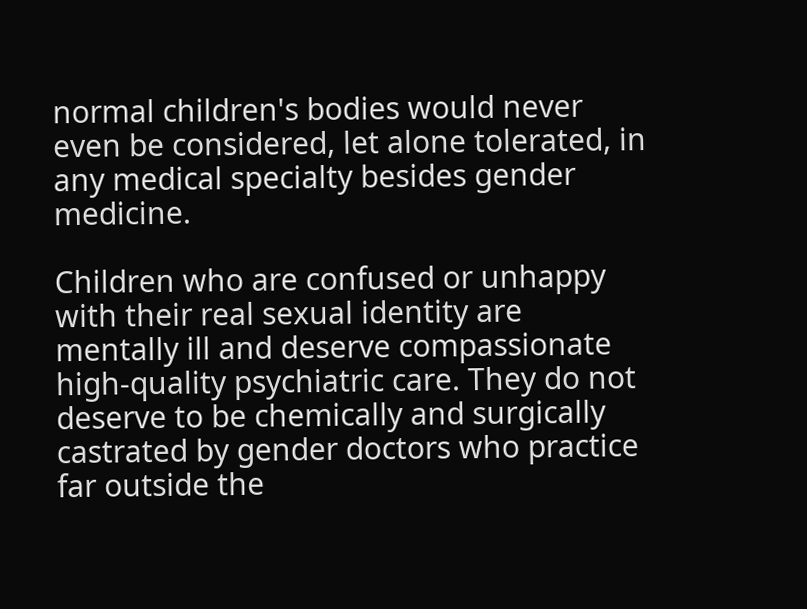normal children's bodies would never even be considered, let alone tolerated, in any medical specialty besides gender medicine.

Children who are confused or unhappy with their real sexual identity are mentally ill and deserve compassionate high-quality psychiatric care. They do not deserve to be chemically and surgically castrated by gender doctors who practice far outside the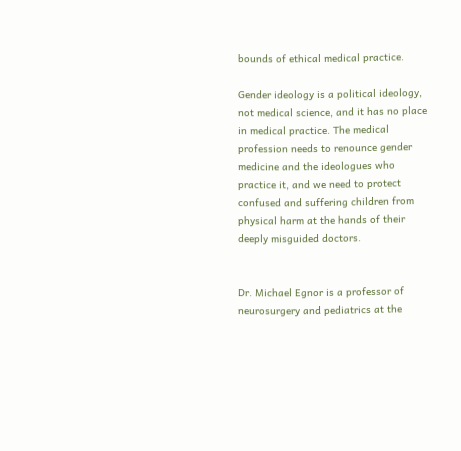bounds of ethical medical practice.

Gender ideology is a political ideology, not medical science, and it has no place in medical practice. The medical profession needs to renounce gender medicine and the ideologues who practice it, and we need to protect confused and suffering children from physical harm at the hands of their deeply misguided doctors.


Dr. Michael Egnor is a professor of neurosurgery and pediatrics at the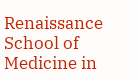Renaissance School of Medicine in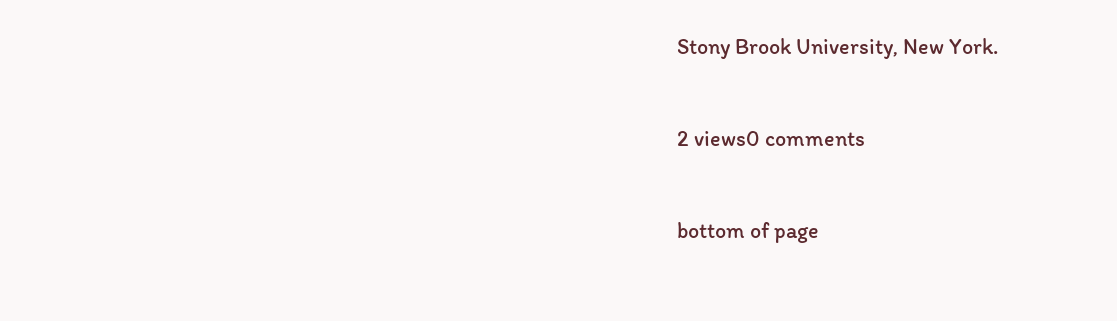Stony Brook University, New York.


2 views0 comments


bottom of page